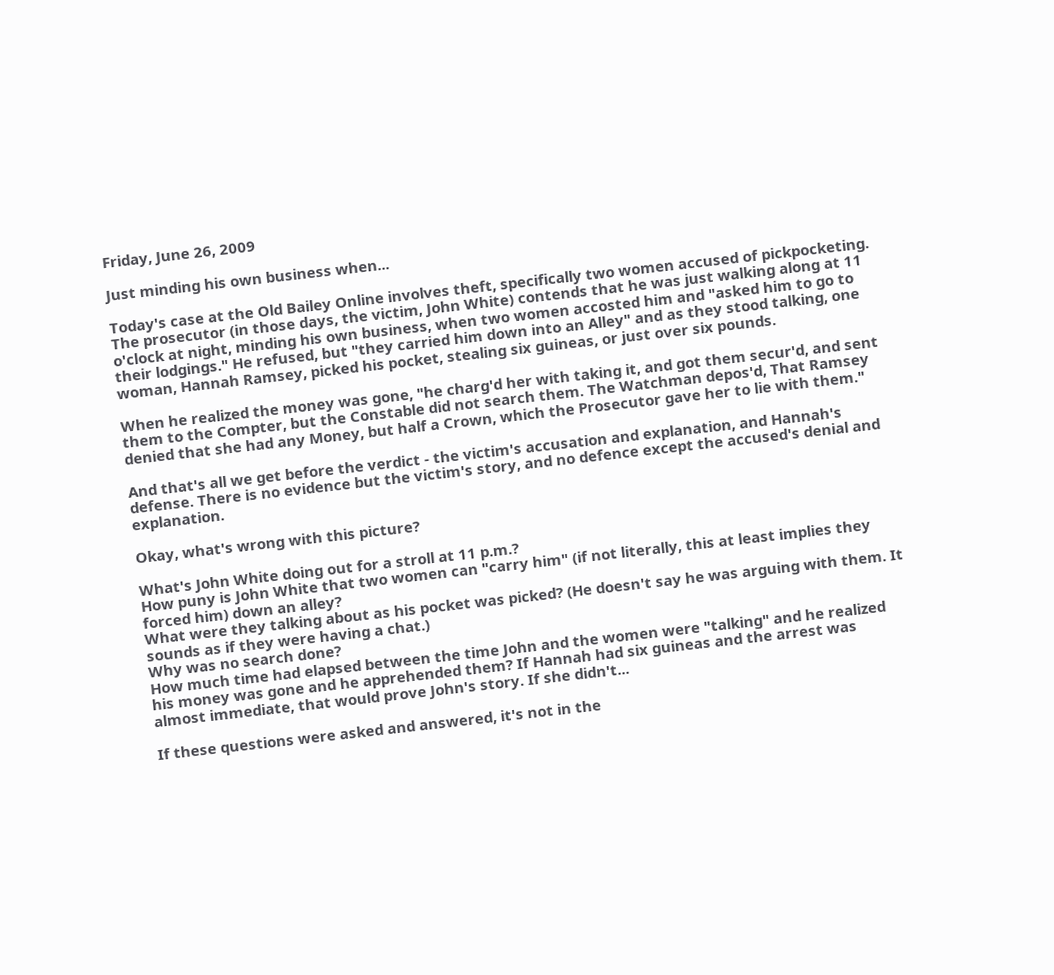Friday, June 26, 2009

Just minding his own business when...

Today's case at the Old Bailey Online involves theft, specifically two women accused of pickpocketing. The prosecutor (in those days, the victim, John White) contends that he was just walking along at 11 o'clock at night, minding his own business, when two women accosted him and "asked him to go to their lodgings." He refused, but "they carried him down into an Alley" and as they stood talking, one woman, Hannah Ramsey, picked his pocket, stealing six guineas, or just over six pounds.

When he realized the money was gone, "he charg'd her with taking it, and got them secur'd, and sent them to the Compter, but the Constable did not search them. The Watchman depos'd, That Ramsey denied that she had any Money, but half a Crown, which the Prosecutor gave her to lie with them."

And that's all we get before the verdict - the victim's accusation and explanation, and Hannah's defense. There is no evidence but the victim's story, and no defence except the accused's denial and explanation.

Okay, what's wrong with this picture?

What's John White doing out for a stroll at 11 p.m.?
How puny is John White that two women can "carry him" (if not literally, this at least implies they forced him) down an alley?
What were they talking about as his pocket was picked? (He doesn't say he was arguing with them. It sounds as if they were having a chat.)
Why was no search done?
How much time had elapsed between the time John and the women were "talking" and he realized his money was gone and he apprehended them? If Hannah had six guineas and the arrest was almost immediate, that would prove John's story. If she didn't...

If these questions were asked and answered, it's not in the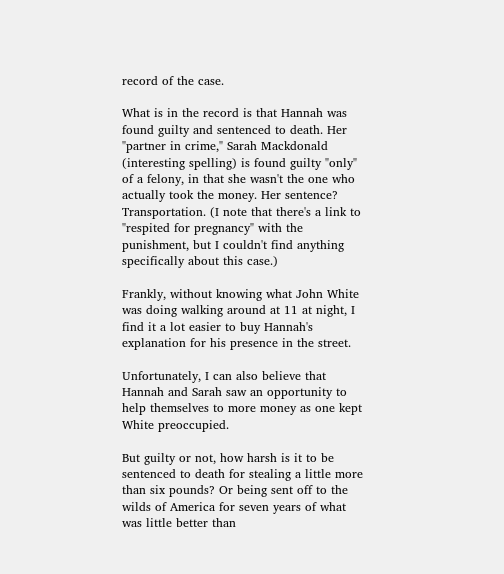record of the case.

What is in the record is that Hannah was found guilty and sentenced to death. Her "partner in crime," Sarah Mackdonald (interesting spelling) is found guilty "only" of a felony, in that she wasn't the one who actually took the money. Her sentence? Transportation. (I note that there's a link to "respited for pregnancy" with the punishment, but I couldn't find anything specifically about this case.)

Frankly, without knowing what John White was doing walking around at 11 at night, I find it a lot easier to buy Hannah's explanation for his presence in the street.

Unfortunately, I can also believe that Hannah and Sarah saw an opportunity to help themselves to more money as one kept White preoccupied.

But guilty or not, how harsh is it to be sentenced to death for stealing a little more than six pounds? Or being sent off to the wilds of America for seven years of what was little better than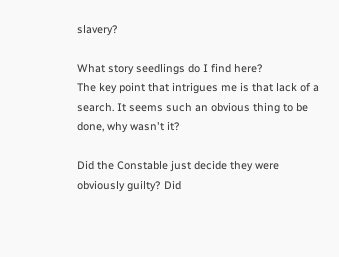slavery?

What story seedlings do I find here?
The key point that intrigues me is that lack of a search. It seems such an obvious thing to be done, why wasn't it?

Did the Constable just decide they were obviously guilty? Did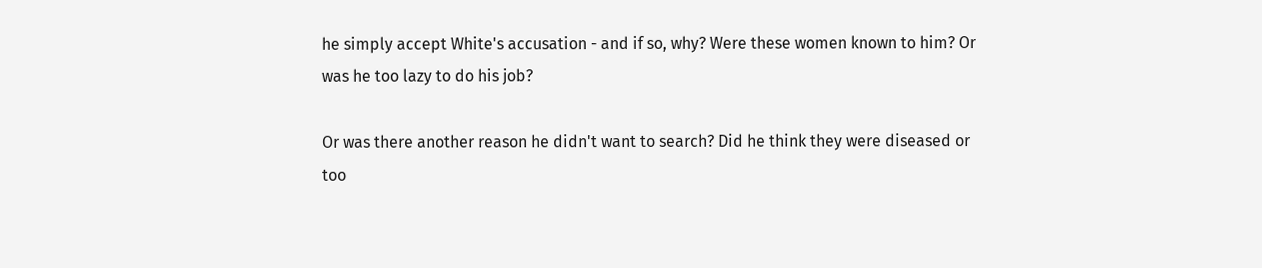he simply accept White's accusation - and if so, why? Were these women known to him? Or was he too lazy to do his job?

Or was there another reason he didn't want to search? Did he think they were diseased or too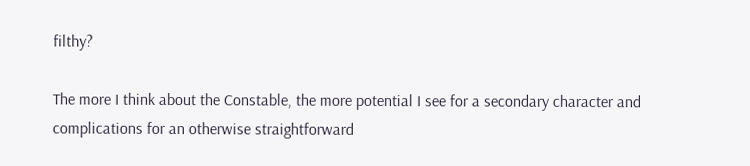filthy?

The more I think about the Constable, the more potential I see for a secondary character and complications for an otherwise straightforward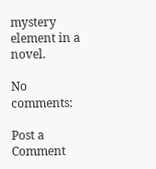mystery element in a novel.

No comments:

Post a Comment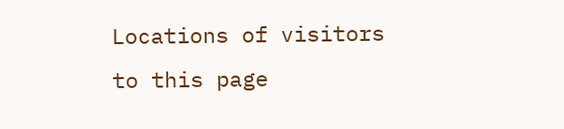Locations of visitors to this page